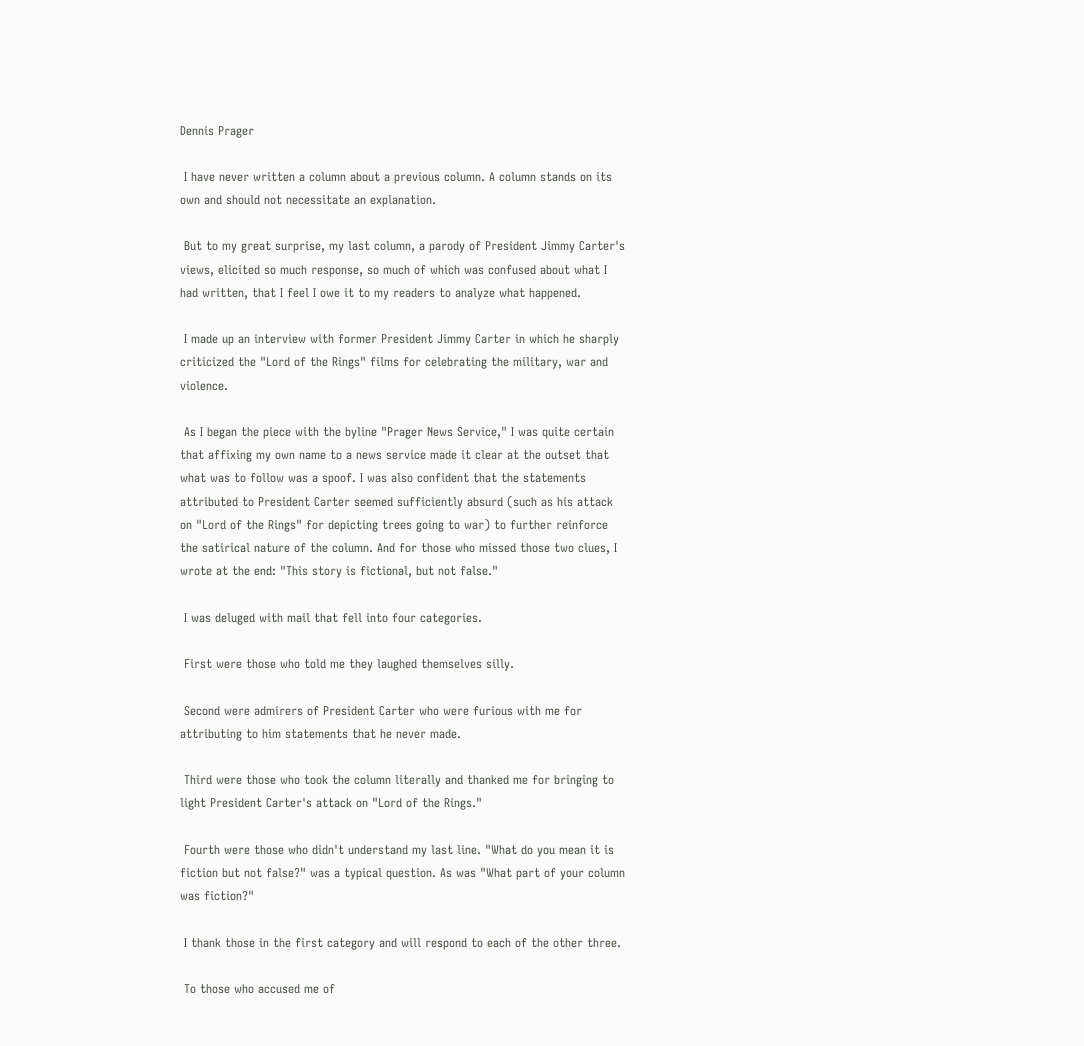Dennis Prager

 I have never written a column about a previous column. A column stands on its own and should not necessitate an explanation.

 But to my great surprise, my last column, a parody of President Jimmy Carter's views, elicited so much response, so much of which was confused about what I had written, that I feel I owe it to my readers to analyze what happened.

 I made up an interview with former President Jimmy Carter in which he sharply criticized the "Lord of the Rings" films for celebrating the military, war and violence.

 As I began the piece with the byline "Prager News Service," I was quite certain that affixing my own name to a news service made it clear at the outset that what was to follow was a spoof. I was also confident that the statements attributed to President Carter seemed sufficiently absurd (such as his attack on "Lord of the Rings" for depicting trees going to war) to further reinforce the satirical nature of the column. And for those who missed those two clues, I wrote at the end: "This story is fictional, but not false."

 I was deluged with mail that fell into four categories.

 First were those who told me they laughed themselves silly.

 Second were admirers of President Carter who were furious with me for attributing to him statements that he never made.

 Third were those who took the column literally and thanked me for bringing to light President Carter's attack on "Lord of the Rings."

 Fourth were those who didn't understand my last line. "What do you mean it is fiction but not false?" was a typical question. As was "What part of your column was fiction?"

 I thank those in the first category and will respond to each of the other three.

 To those who accused me of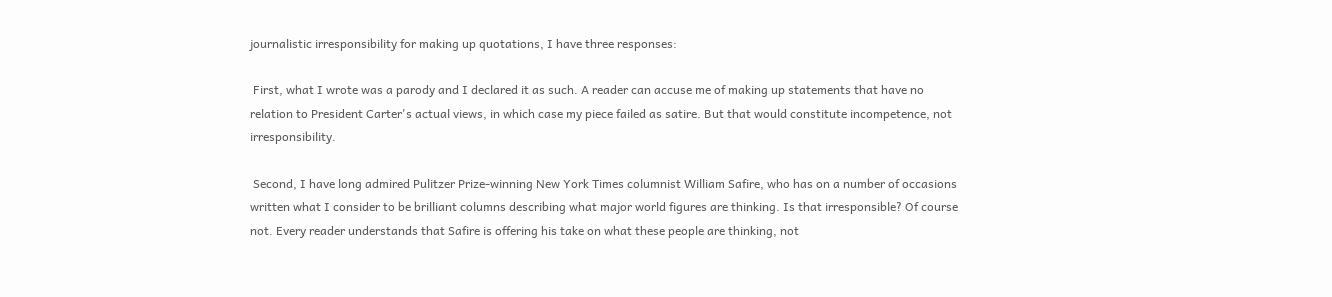journalistic irresponsibility for making up quotations, I have three responses:

 First, what I wrote was a parody and I declared it as such. A reader can accuse me of making up statements that have no relation to President Carter's actual views, in which case my piece failed as satire. But that would constitute incompetence, not irresponsibility.

 Second, I have long admired Pulitzer Prize-winning New York Times columnist William Safire, who has on a number of occasions written what I consider to be brilliant columns describing what major world figures are thinking. Is that irresponsible? Of course not. Every reader understands that Safire is offering his take on what these people are thinking, not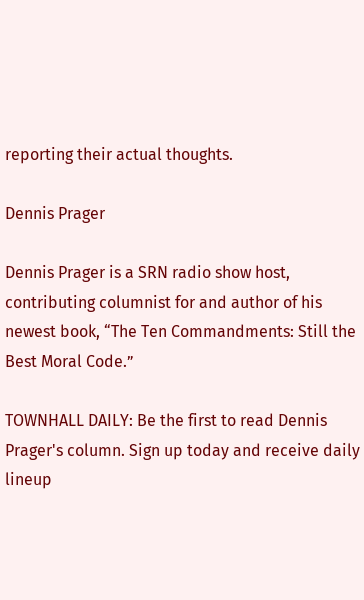reporting their actual thoughts.

Dennis Prager

Dennis Prager is a SRN radio show host, contributing columnist for and author of his newest book, “The Ten Commandments: Still the Best Moral Code.”

TOWNHALL DAILY: Be the first to read Dennis Prager's column. Sign up today and receive daily lineup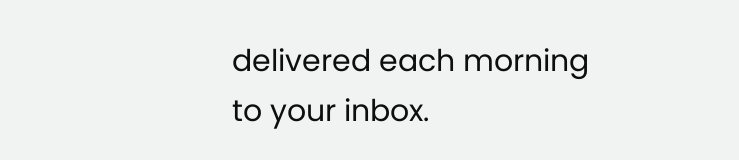delivered each morning to your inbox.